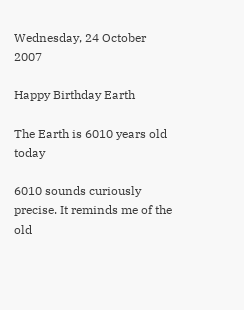Wednesday, 24 October 2007

Happy Birthday Earth

The Earth is 6010 years old today

6010 sounds curiously precise. It reminds me of the old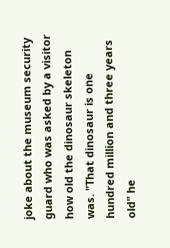joke about the museum security guard who was asked by a visitor how old the dinosaur skeleton was. "That dinosaur is one hundred million and three years old" he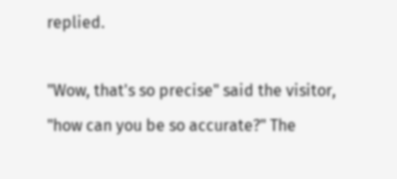replied.

"Wow, that's so precise" said the visitor, "how can you be so accurate?" The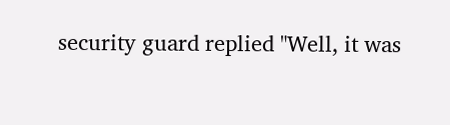security guard replied "Well, it was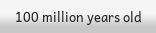100 million years old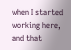when I started working here, and that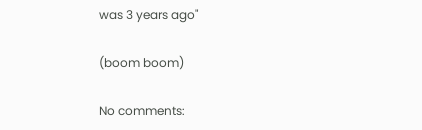was 3 years ago"

(boom boom)

No comments: